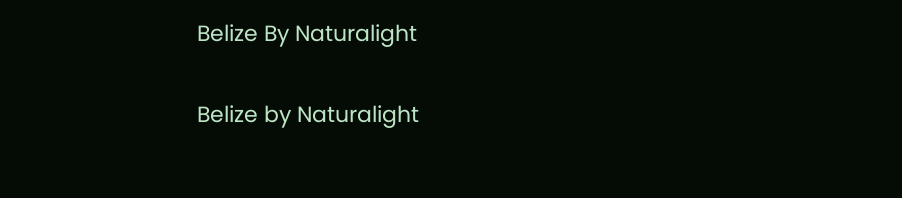Belize By Naturalight

Belize by Naturalight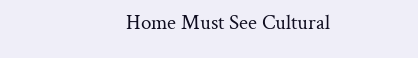Home Must See Cultural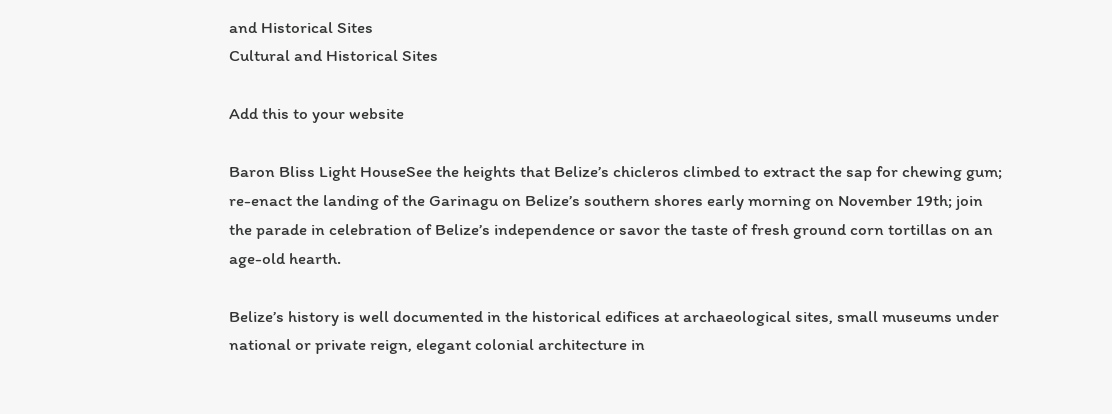and Historical Sites
Cultural and Historical Sites

Add this to your website

Baron Bliss Light HouseSee the heights that Belize’s chicleros climbed to extract the sap for chewing gum; re-enact the landing of the Garinagu on Belize’s southern shores early morning on November 19th; join the parade in celebration of Belize’s independence or savor the taste of fresh ground corn tortillas on an age-old hearth.

Belize’s history is well documented in the historical edifices at archaeological sites, small museums under national or private reign, elegant colonial architecture in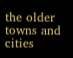the older towns and cities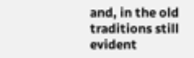and, in the old traditions still evident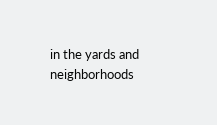in the yards and neighborhoods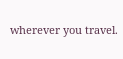wherever you travel.